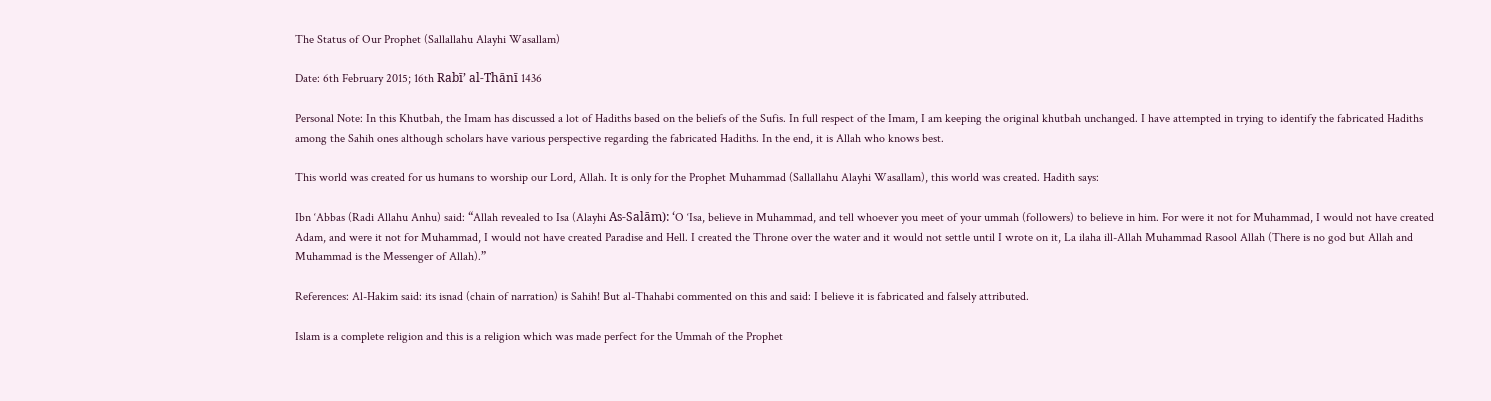The Status of Our Prophet (Sallallahu Alayhi Wasallam)

Date: 6th February 2015; 16th Rabī’ al-Thānī 1436

Personal Note: In this Khutbah, the Imam has discussed a lot of Hadiths based on the beliefs of the Sufis. In full respect of the Imam, I am keeping the original khutbah unchanged. I have attempted in trying to identify the fabricated Hadiths among the Sahih ones although scholars have various perspective regarding the fabricated Hadiths. In the end, it is Allah who knows best.

This world was created for us humans to worship our Lord, Allah. It is only for the Prophet Muhammad (Sallallahu Alayhi Wasallam), this world was created. Hadith says:

Ibn ‘Abbas (Radi Allahu Anhu) said: “Allah revealed to Isa (Alayhi As-Salām): ‘O ‘Isa, believe in Muhammad, and tell whoever you meet of your ummah (followers) to believe in him. For were it not for Muhammad, I would not have created Adam, and were it not for Muhammad, I would not have created Paradise and Hell. I created the Throne over the water and it would not settle until I wrote on it, La ilaha ill-Allah Muhammad Rasool Allah (There is no god but Allah and Muhammad is the Messenger of Allah).”

References: Al-Hakim said: its isnad (chain of narration) is Sahih! But al-Thahabi commented on this and said: I believe it is fabricated and falsely attributed.

Islam is a complete religion and this is a religion which was made perfect for the Ummah of the Prophet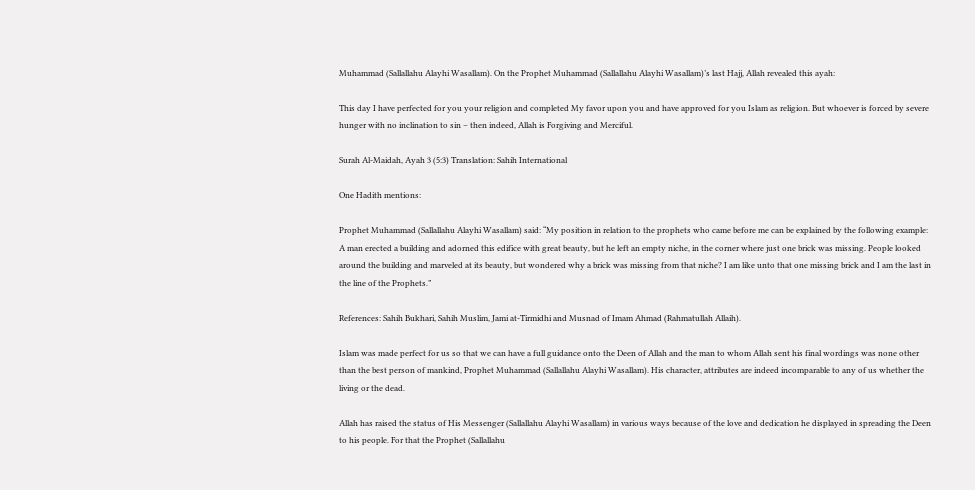Muhammad (Sallallahu Alayhi Wasallam). On the Prophet Muhammad (Sallallahu Alayhi Wasallam)’s last Hajj, Allah revealed this ayah:

This day I have perfected for you your religion and completed My favor upon you and have approved for you Islam as religion. But whoever is forced by severe hunger with no inclination to sin – then indeed, Allah is Forgiving and Merciful.

Surah Al-Maidah, Ayah 3 (5:3) Translation: Sahih International

One Hadith mentions:

Prophet Muhammad (Sallallahu Alayhi Wasallam) said: “My position in relation to the prophets who came before me can be explained by the following example: A man erected a building and adorned this edifice with great beauty, but he left an empty niche, in the corner where just one brick was missing. People looked around the building and marveled at its beauty, but wondered why a brick was missing from that niche? I am like unto that one missing brick and I am the last in the line of the Prophets.”

References: Sahih Bukhari, Sahih Muslim, Jami at-Tirmidhi and Musnad of Imam Ahmad (Rahmatullah Allaih).

Islam was made perfect for us so that we can have a full guidance onto the Deen of Allah and the man to whom Allah sent his final wordings was none other than the best person of mankind, Prophet Muhammad (Sallallahu Alayhi Wasallam). His character, attributes are indeed incomparable to any of us whether the living or the dead.

Allah has raised the status of His Messenger (Sallallahu Alayhi Wasallam) in various ways because of the love and dedication he displayed in spreading the Deen to his people. For that the Prophet (Sallallahu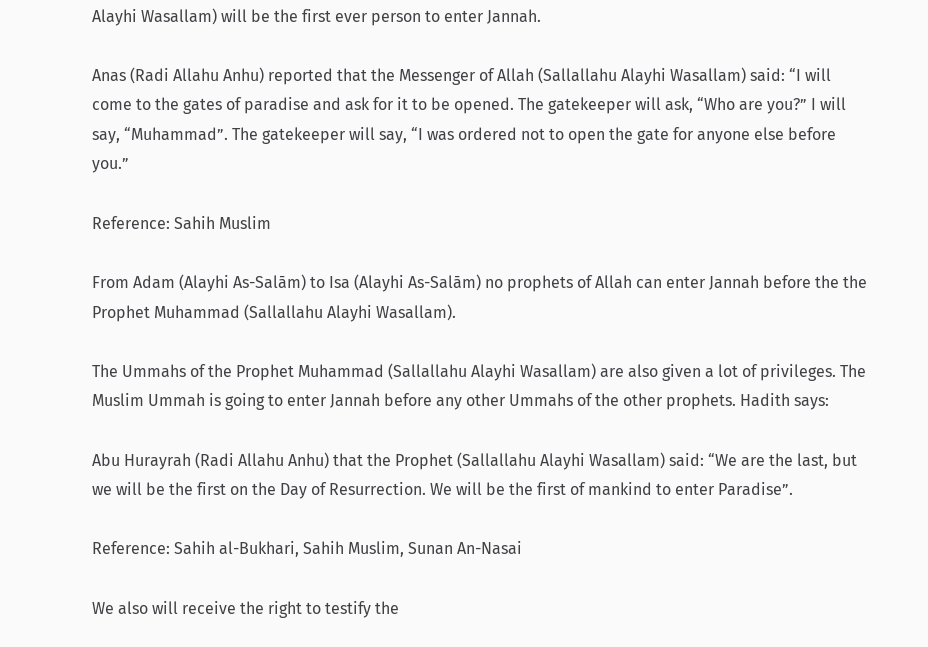Alayhi Wasallam) will be the first ever person to enter Jannah.

Anas (Radi Allahu Anhu) reported that the Messenger of Allah (Sallallahu Alayhi Wasallam) said: “I will come to the gates of paradise and ask for it to be opened. The gatekeeper will ask, “Who are you?” I will say, “Muhammad”. The gatekeeper will say, “I was ordered not to open the gate for anyone else before you.”

Reference: Sahih Muslim

From Adam (Alayhi As-Salām) to Isa (Alayhi As-Salām) no prophets of Allah can enter Jannah before the the Prophet Muhammad (Sallallahu Alayhi Wasallam).

The Ummahs of the Prophet Muhammad (Sallallahu Alayhi Wasallam) are also given a lot of privileges. The Muslim Ummah is going to enter Jannah before any other Ummahs of the other prophets. Hadith says:

Abu Hurayrah (Radi Allahu Anhu) that the Prophet (Sallallahu Alayhi Wasallam) said: “We are the last, but we will be the first on the Day of Resurrection. We will be the first of mankind to enter Paradise”.

Reference: Sahih al-Bukhari, Sahih Muslim, Sunan An-Nasai

We also will receive the right to testify the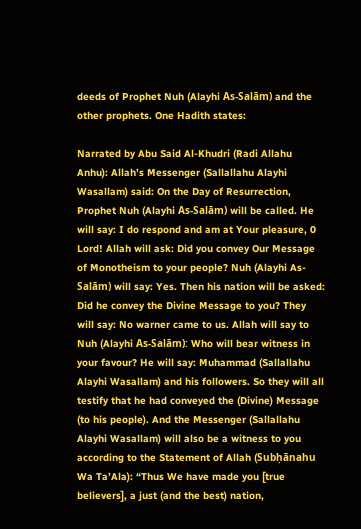deeds of Prophet Nuh (Alayhi As-Salām) and the other prophets. One Hadith states:

Narrated by Abu Said Al-Khudri (Radi Allahu Anhu): Allah’s Messenger (Sallallahu Alayhi Wasallam) said: On the Day of Resurrection, Prophet Nuh (Alayhi As-Salām) will be called. He will say: I do respond and am at Your pleasure, 0 Lord! Allah will ask: Did you convey Our Message of Monotheism to your people? Nuh (Alayhi As-Salām) will say: Yes. Then his nation will be asked: Did he convey the Divine Message to you? They will say: No warner came to us. Allah will say to Nuh (Alayhi As-Salām): Who will bear witness in your favour? He will say: Muhammad (Sallallahu Alayhi Wasallam) and his followers. So they will all testify that he had conveyed the (Divine) Message (to his people). And the Messenger (Sallallahu Alayhi Wasallam) will also be a witness to you according to the Statement of Allah (Subḥānahu Wa Ta’Ala): “Thus We have made you [true believers], a just (and the best) nation,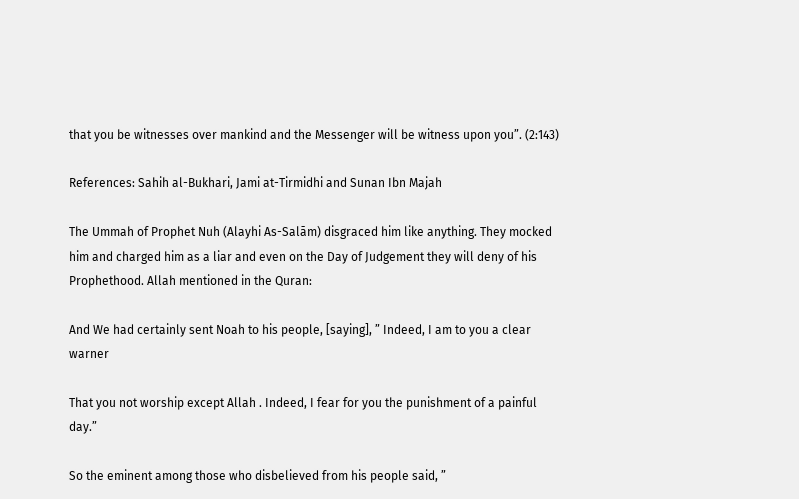that you be witnesses over mankind and the Messenger will be witness upon you”. (2:143)

References: Sahih al-Bukhari, Jami at-Tirmidhi and Sunan Ibn Majah

The Ummah of Prophet Nuh (Alayhi As-Salām) disgraced him like anything. They mocked him and charged him as a liar and even on the Day of Judgement they will deny of his Prophethood. Allah mentioned in the Quran:

And We had certainly sent Noah to his people, [saying], ” Indeed, I am to you a clear warner

That you not worship except Allah . Indeed, I fear for you the punishment of a painful day.”

So the eminent among those who disbelieved from his people said, ”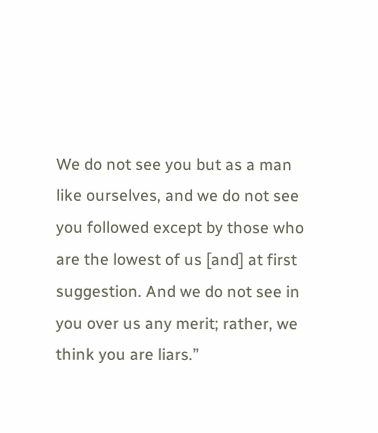We do not see you but as a man like ourselves, and we do not see you followed except by those who are the lowest of us [and] at first suggestion. And we do not see in you over us any merit; rather, we think you are liars.”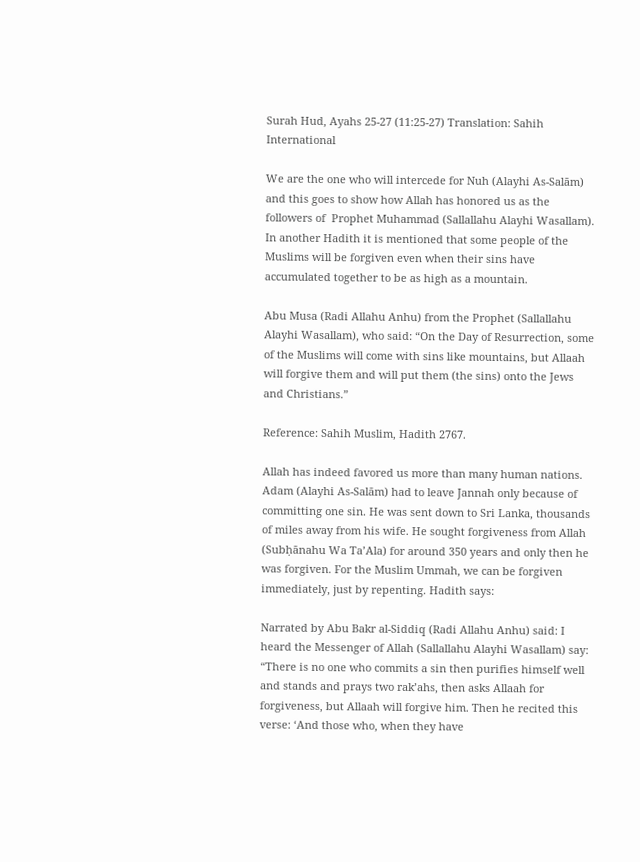Surah Hud, Ayahs 25-27 (11:25-27) Translation: Sahih International

We are the one who will intercede for Nuh (Alayhi As-Salām) and this goes to show how Allah has honored us as the followers of  Prophet Muhammad (Sallallahu Alayhi Wasallam). In another Hadith it is mentioned that some people of the Muslims will be forgiven even when their sins have accumulated together to be as high as a mountain.

Abu Musa (Radi Allahu Anhu) from the Prophet (Sallallahu Alayhi Wasallam), who said: “On the Day of Resurrection, some of the Muslims will come with sins like mountains, but Allaah will forgive them and will put them (the sins) onto the Jews and Christians.”

Reference: Sahih Muslim, Hadith 2767.

Allah has indeed favored us more than many human nations. Adam (Alayhi As-Salām) had to leave Jannah only because of committing one sin. He was sent down to Sri Lanka, thousands of miles away from his wife. He sought forgiveness from Allah (Subḥānahu Wa Ta’Ala) for around 350 years and only then he was forgiven. For the Muslim Ummah, we can be forgiven immediately, just by repenting. Hadith says:

Narrated by Abu Bakr al-Siddiq (Radi Allahu Anhu) said: I heard the Messenger of Allah (Sallallahu Alayhi Wasallam) say: “There is no one who commits a sin then purifies himself well and stands and prays two rak’ahs, then asks Allaah for forgiveness, but Allaah will forgive him. Then he recited this verse: ‘And those who, when they have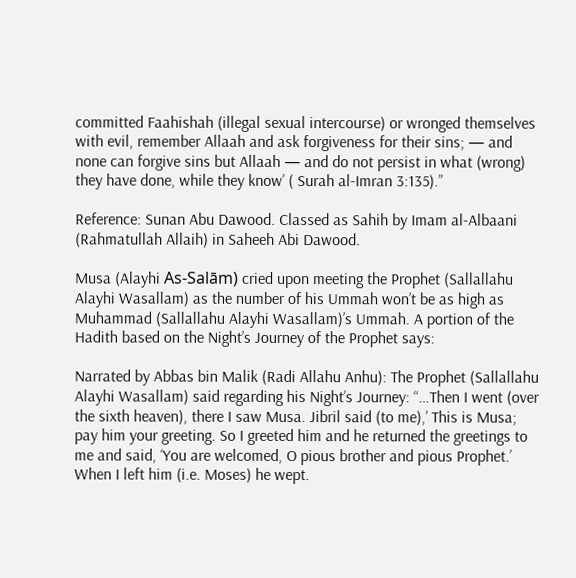committed Faahishah (illegal sexual intercourse) or wronged themselves with evil, remember Allaah and ask forgiveness for their sins; — and none can forgive sins but Allaah — and do not persist in what (wrong) they have done, while they know’ ( Surah al-Imran 3:135).”

Reference: Sunan Abu Dawood. Classed as Sahih by Imam al-Albaani (Rahmatullah Allaih) in Saheeh Abi Dawood.

Musa (Alayhi As-Salām) cried upon meeting the Prophet (Sallallahu Alayhi Wasallam) as the number of his Ummah won’t be as high as Muhammad (Sallallahu Alayhi Wasallam)’s Ummah. A portion of the Hadith based on the Night’s Journey of the Prophet says:

Narrated by Abbas bin Malik (Radi Allahu Anhu): The Prophet (Sallallahu Alayhi Wasallam) said regarding his Night’s Journey: “…Then I went (over the sixth heaven), there I saw Musa. Jibril said (to me),’ This is Musa; pay him your greeting. So I greeted him and he returned the greetings to me and said, ‘You are welcomed, O pious brother and pious Prophet.’ When I left him (i.e. Moses) he wept.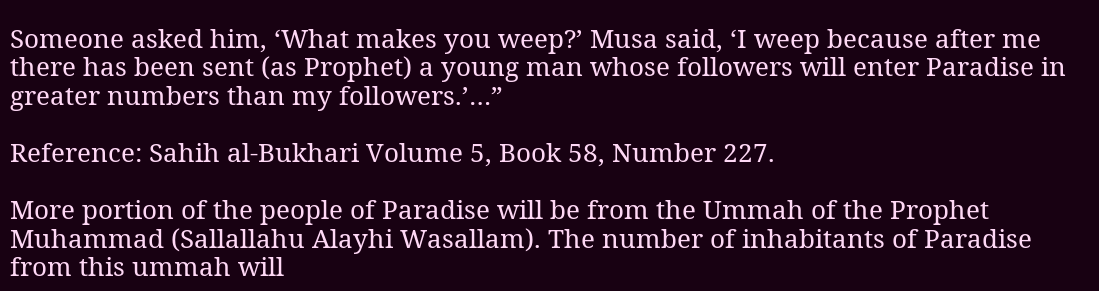Someone asked him, ‘What makes you weep?’ Musa said, ‘I weep because after me there has been sent (as Prophet) a young man whose followers will enter Paradise in greater numbers than my followers.’…”

Reference: Sahih al-Bukhari Volume 5, Book 58, Number 227.

More portion of the people of Paradise will be from the Ummah of the Prophet Muhammad (Sallallahu Alayhi Wasallam). The number of inhabitants of Paradise from this ummah will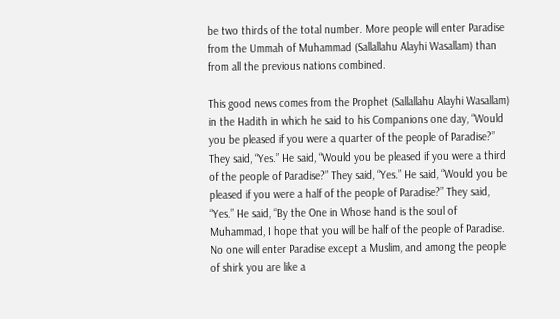be two thirds of the total number. More people will enter Paradise from the Ummah of Muhammad (Sallallahu Alayhi Wasallam) than from all the previous nations combined.

This good news comes from the Prophet (Sallallahu Alayhi Wasallam) in the Hadith in which he said to his Companions one day, “Would you be pleased if you were a quarter of the people of Paradise?” They said, “Yes.” He said, “Would you be pleased if you were a third of the people of Paradise?” They said, “Yes.” He said, “Would you be pleased if you were a half of the people of Paradise?” They said, “Yes.” He said, “By the One in Whose hand is the soul of Muhammad, I hope that you will be half of the people of Paradise. No one will enter Paradise except a Muslim, and among the people of shirk you are like a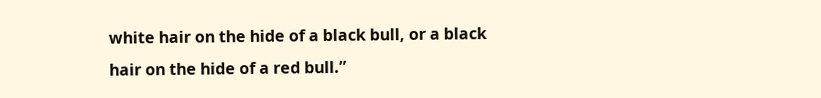white hair on the hide of a black bull, or a black hair on the hide of a red bull.”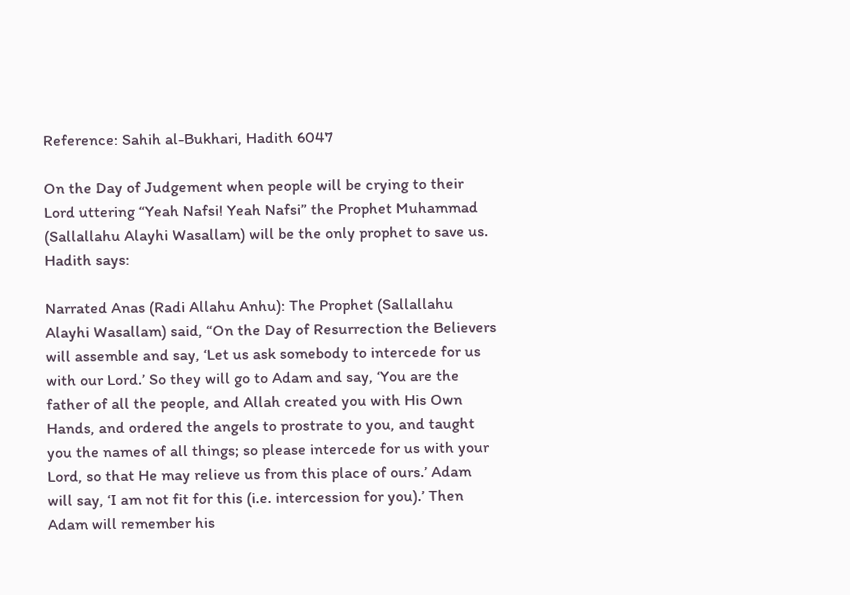Reference: Sahih al-Bukhari, Hadith 6047

On the Day of Judgement when people will be crying to their Lord uttering “Yeah Nafsi! Yeah Nafsi” the Prophet Muhammad (Sallallahu Alayhi Wasallam) will be the only prophet to save us. Hadith says:

Narrated Anas (Radi Allahu Anhu): The Prophet (Sallallahu Alayhi Wasallam) said, “On the Day of Resurrection the Believers will assemble and say, ‘Let us ask somebody to intercede for us with our Lord.’ So they will go to Adam and say, ‘You are the father of all the people, and Allah created you with His Own Hands, and ordered the angels to prostrate to you, and taught you the names of all things; so please intercede for us with your Lord, so that He may relieve us from this place of ours.’ Adam will say, ‘I am not fit for this (i.e. intercession for you).’ Then Adam will remember his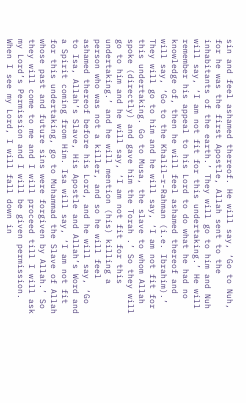sin and feel ashamed thereof. He will say, ‘Go to Nuh, for he was the first Apostle, Allah sent to the inhabitants of the earth.’ They will go to him and Nuh will say, ‘I am not fit for this undertaking.’ He will remember his appeal to his Lord to do what he had no knowledge of, then he will feel ashamed thereof and will say, ‘Go to the Khalil–r-Rahman (i.e. Ibrahim).’ They will go to him and he will say, ‘I am not fit for this undertaking. Go to Musa, the slave to whom Allah spoke (directly) and gave him the Torah .’ So they will go to him and he will say, ‘I am not fit for this undertaking.’ and he will mention (his) killing a person who was not a killer, and so he will feel ashamed thereof before his Lord, and he will say, ‘Go to Isa, Allah’s Slave, His Apostle and Allah’s Word and a Spirit coming from Him. Isa will say, ‘I am not fit for this undertaking, go to Muhammad the Slave of Allah whose past and future sins were forgiven by Allah.’ So they will come to me and I will proceed till I will ask my Lord’s Permission and I will be given permission. When I see my Lord, I will fall down in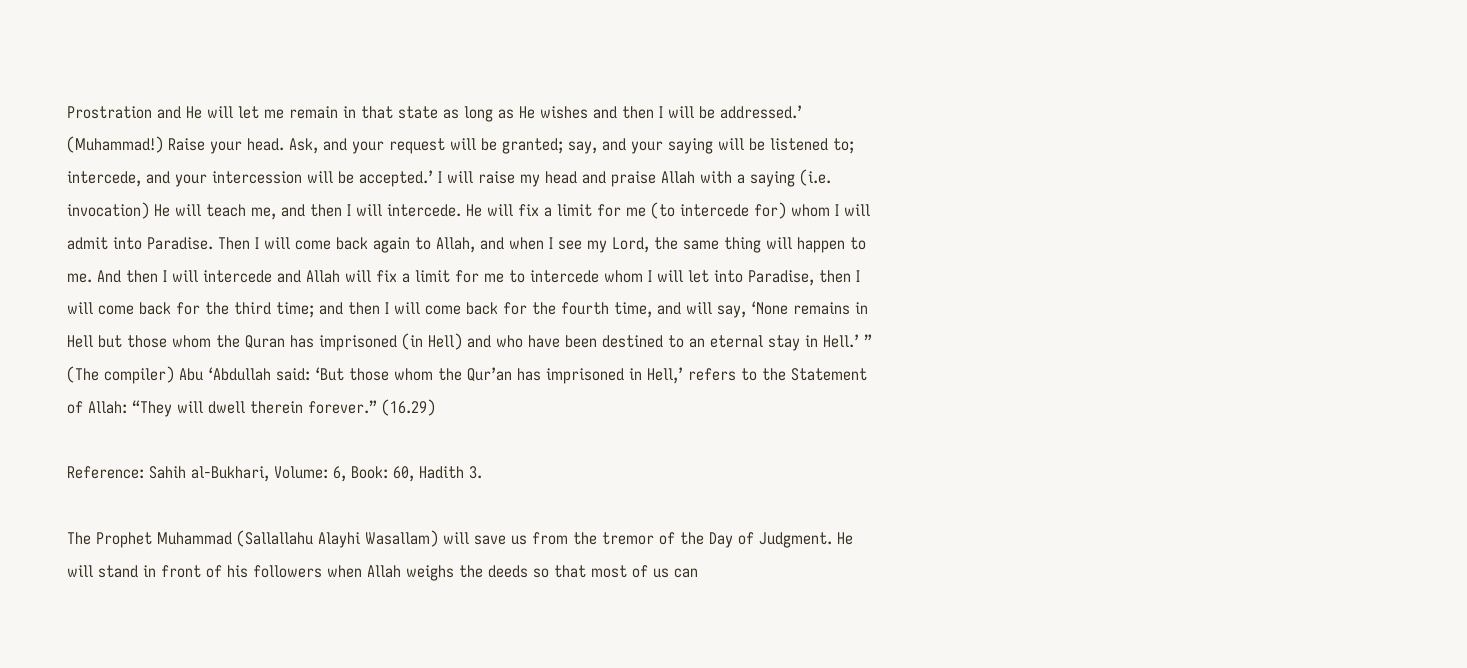Prostration and He will let me remain in that state as long as He wishes and then I will be addressed.’ (Muhammad!) Raise your head. Ask, and your request will be granted; say, and your saying will be listened to; intercede, and your intercession will be accepted.’ I will raise my head and praise Allah with a saying (i.e. invocation) He will teach me, and then I will intercede. He will fix a limit for me (to intercede for) whom I will admit into Paradise. Then I will come back again to Allah, and when I see my Lord, the same thing will happen to me. And then I will intercede and Allah will fix a limit for me to intercede whom I will let into Paradise, then I will come back for the third time; and then I will come back for the fourth time, and will say, ‘None remains in Hell but those whom the Quran has imprisoned (in Hell) and who have been destined to an eternal stay in Hell.’ ” (The compiler) Abu ‘Abdullah said: ‘But those whom the Qur’an has imprisoned in Hell,’ refers to the Statement of Allah: “They will dwell therein forever.” (16.29)

Reference: Sahih al-Bukhari, Volume: 6, Book: 60, Hadith 3.

The Prophet Muhammad (Sallallahu Alayhi Wasallam) will save us from the tremor of the Day of Judgment. He will stand in front of his followers when Allah weighs the deeds so that most of us can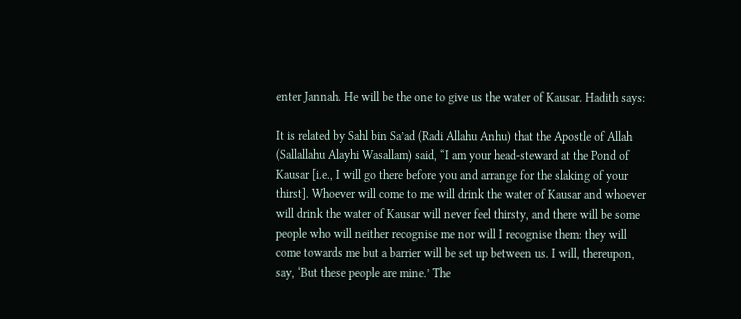enter Jannah. He will be the one to give us the water of Kausar. Hadith says:

It is related by Sahl bin Sa’ad (Radi Allahu Anhu) that the Apostle of Allah (Sallallahu Alayhi Wasallam) said, “I am your head-steward at the Pond of Kausar [i.e., I will go there before you and arrange for the slaking of your thirst]. Whoever will come to me will drink the water of Kausar and whoever will drink the water of Kausar will never feel thirsty, and there will be some people who will neither recognise me nor will I recognise them: they will come towards me but a barrier will be set up between us. I will, thereupon, say, ‘But these people are mine.’ The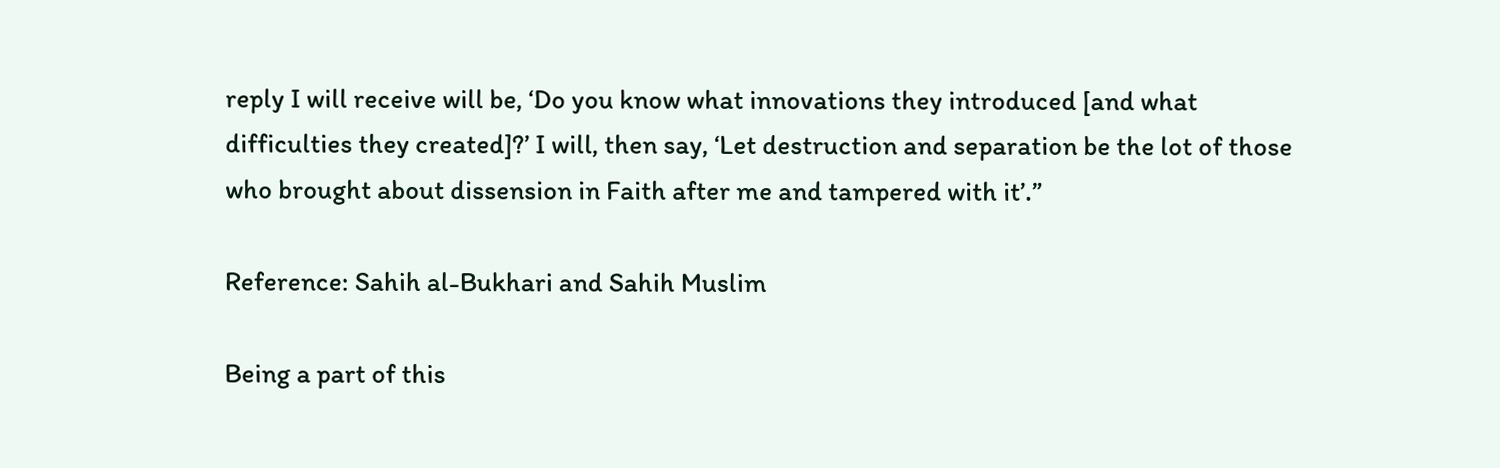reply I will receive will be, ‘Do you know what innovations they introduced [and what difficulties they created]?’ I will, then say, ‘Let destruction and separation be the lot of those who brought about dissension in Faith after me and tampered with it’.”

Reference: Sahih al-Bukhari and Sahih Muslim

Being a part of this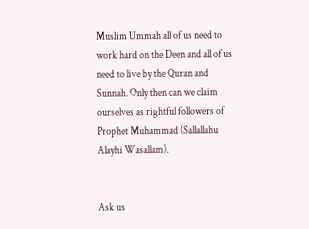Muslim Ummah all of us need to work hard on the Deen and all of us need to live by the Quran and Sunnah. Only then can we claim ourselves as rightful followers of Prophet Muhammad (Sallallahu Alayhi Wasallam).


Ask us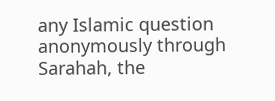any Islamic question anonymously through Sarahah, the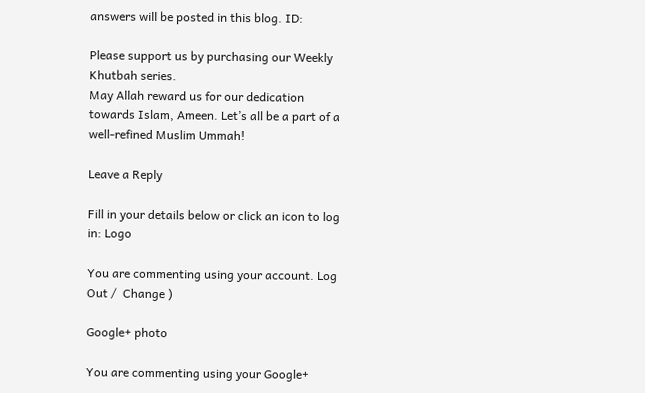answers will be posted in this blog. ID:

Please support us by purchasing our Weekly Khutbah series.
May Allah reward us for our dedication towards Islam, Ameen. Let’s all be a part of a well-refined Muslim Ummah!

Leave a Reply

Fill in your details below or click an icon to log in: Logo

You are commenting using your account. Log Out /  Change )

Google+ photo

You are commenting using your Google+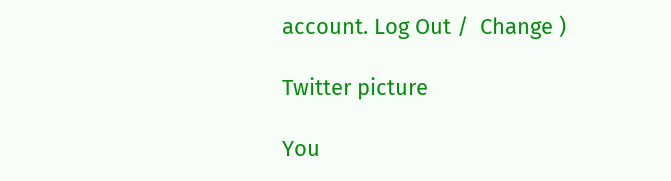account. Log Out /  Change )

Twitter picture

You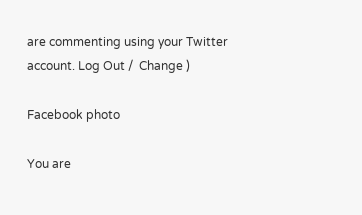are commenting using your Twitter account. Log Out /  Change )

Facebook photo

You are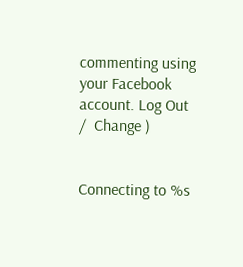commenting using your Facebook account. Log Out /  Change )


Connecting to %s